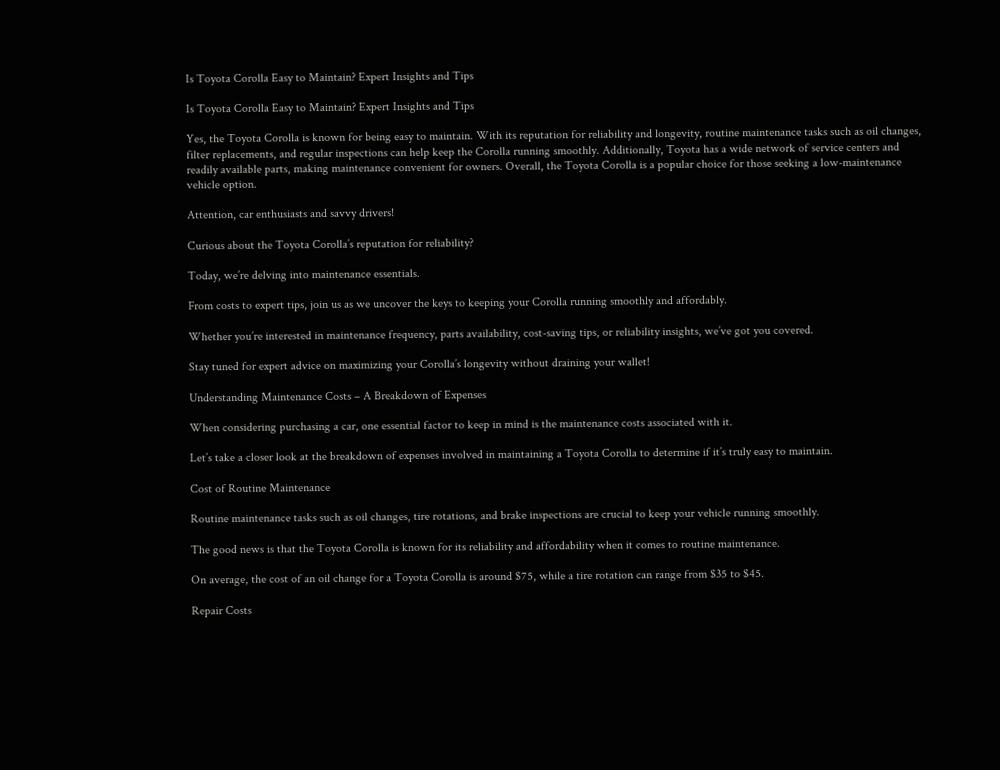Is Toyota Corolla Easy to Maintain? Expert Insights and Tips

Is Toyota Corolla Easy to Maintain? Expert Insights and Tips

Yes, the Toyota Corolla is known for being easy to maintain. With its reputation for reliability and longevity, routine maintenance tasks such as oil changes, filter replacements, and regular inspections can help keep the Corolla running smoothly. Additionally, Toyota has a wide network of service centers and readily available parts, making maintenance convenient for owners. Overall, the Toyota Corolla is a popular choice for those seeking a low-maintenance vehicle option.

Attention, car enthusiasts and savvy drivers!

Curious about the Toyota Corolla’s reputation for reliability?

Today, we’re delving into maintenance essentials.

From costs to expert tips, join us as we uncover the keys to keeping your Corolla running smoothly and affordably.

Whether you’re interested in maintenance frequency, parts availability, cost-saving tips, or reliability insights, we’ve got you covered.

Stay tuned for expert advice on maximizing your Corolla’s longevity without draining your wallet!

Understanding Maintenance Costs – A Breakdown of Expenses

When considering purchasing a car, one essential factor to keep in mind is the maintenance costs associated with it.

Let’s take a closer look at the breakdown of expenses involved in maintaining a Toyota Corolla to determine if it’s truly easy to maintain.

Cost of Routine Maintenance

Routine maintenance tasks such as oil changes, tire rotations, and brake inspections are crucial to keep your vehicle running smoothly.

The good news is that the Toyota Corolla is known for its reliability and affordability when it comes to routine maintenance.

On average, the cost of an oil change for a Toyota Corolla is around $75, while a tire rotation can range from $35 to $45.

Repair Costs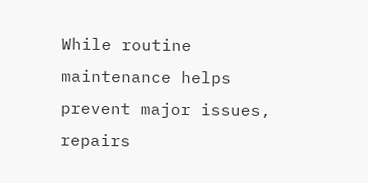While routine maintenance helps prevent major issues, repairs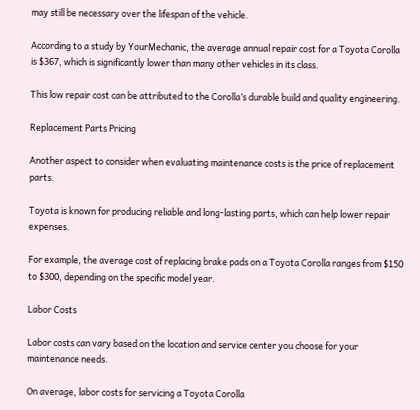may still be necessary over the lifespan of the vehicle.

According to a study by YourMechanic, the average annual repair cost for a Toyota Corolla is $367, which is significantly lower than many other vehicles in its class.

This low repair cost can be attributed to the Corolla’s durable build and quality engineering.

Replacement Parts Pricing

Another aspect to consider when evaluating maintenance costs is the price of replacement parts.

Toyota is known for producing reliable and long-lasting parts, which can help lower repair expenses.

For example, the average cost of replacing brake pads on a Toyota Corolla ranges from $150 to $300, depending on the specific model year.

Labor Costs

Labor costs can vary based on the location and service center you choose for your maintenance needs.

On average, labor costs for servicing a Toyota Corolla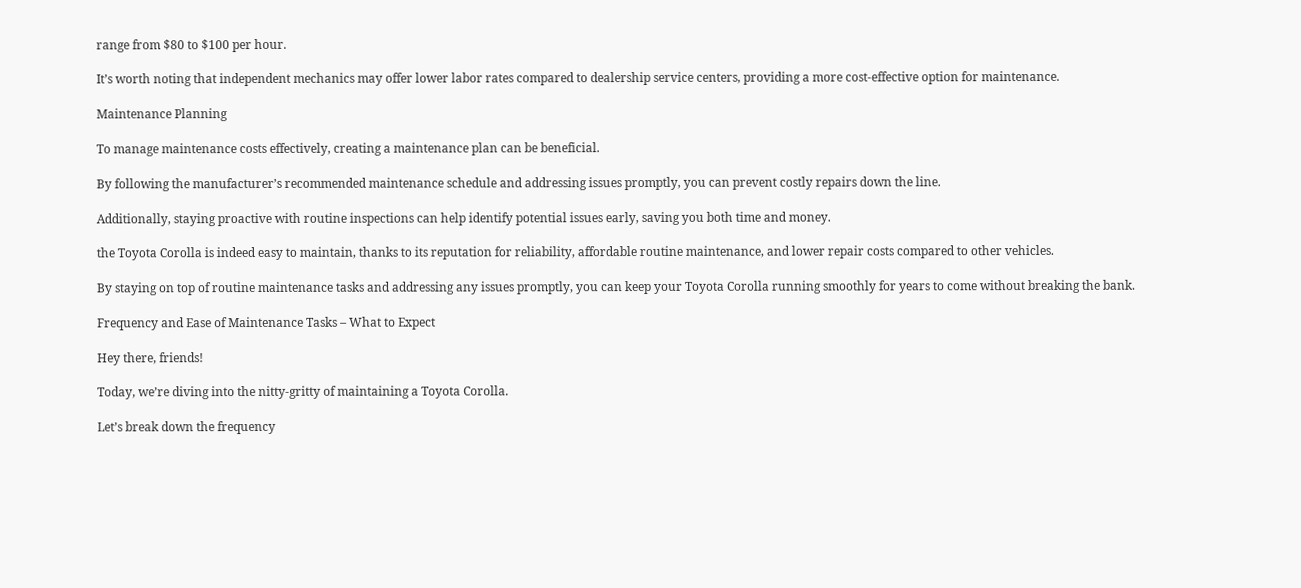range from $80 to $100 per hour.

It’s worth noting that independent mechanics may offer lower labor rates compared to dealership service centers, providing a more cost-effective option for maintenance.

Maintenance Planning

To manage maintenance costs effectively, creating a maintenance plan can be beneficial.

By following the manufacturer’s recommended maintenance schedule and addressing issues promptly, you can prevent costly repairs down the line.

Additionally, staying proactive with routine inspections can help identify potential issues early, saving you both time and money.

the Toyota Corolla is indeed easy to maintain, thanks to its reputation for reliability, affordable routine maintenance, and lower repair costs compared to other vehicles.

By staying on top of routine maintenance tasks and addressing any issues promptly, you can keep your Toyota Corolla running smoothly for years to come without breaking the bank.

Frequency and Ease of Maintenance Tasks – What to Expect

Hey there, friends!

Today, we’re diving into the nitty-gritty of maintaining a Toyota Corolla.

Let’s break down the frequency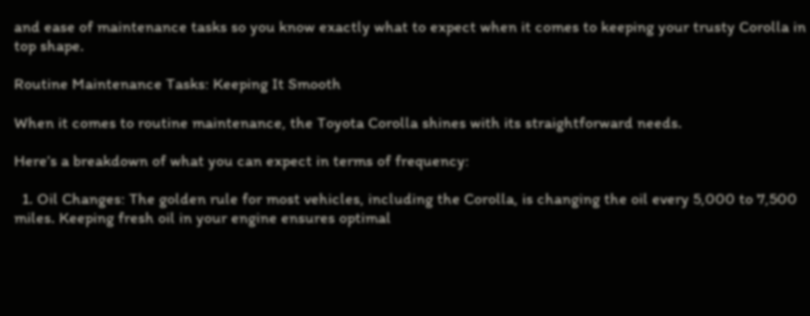and ease of maintenance tasks so you know exactly what to expect when it comes to keeping your trusty Corolla in top shape.

Routine Maintenance Tasks: Keeping It Smooth

When it comes to routine maintenance, the Toyota Corolla shines with its straightforward needs.

Here’s a breakdown of what you can expect in terms of frequency:

  1. Oil Changes: The golden rule for most vehicles, including the Corolla, is changing the oil every 5,000 to 7,500 miles. Keeping fresh oil in your engine ensures optimal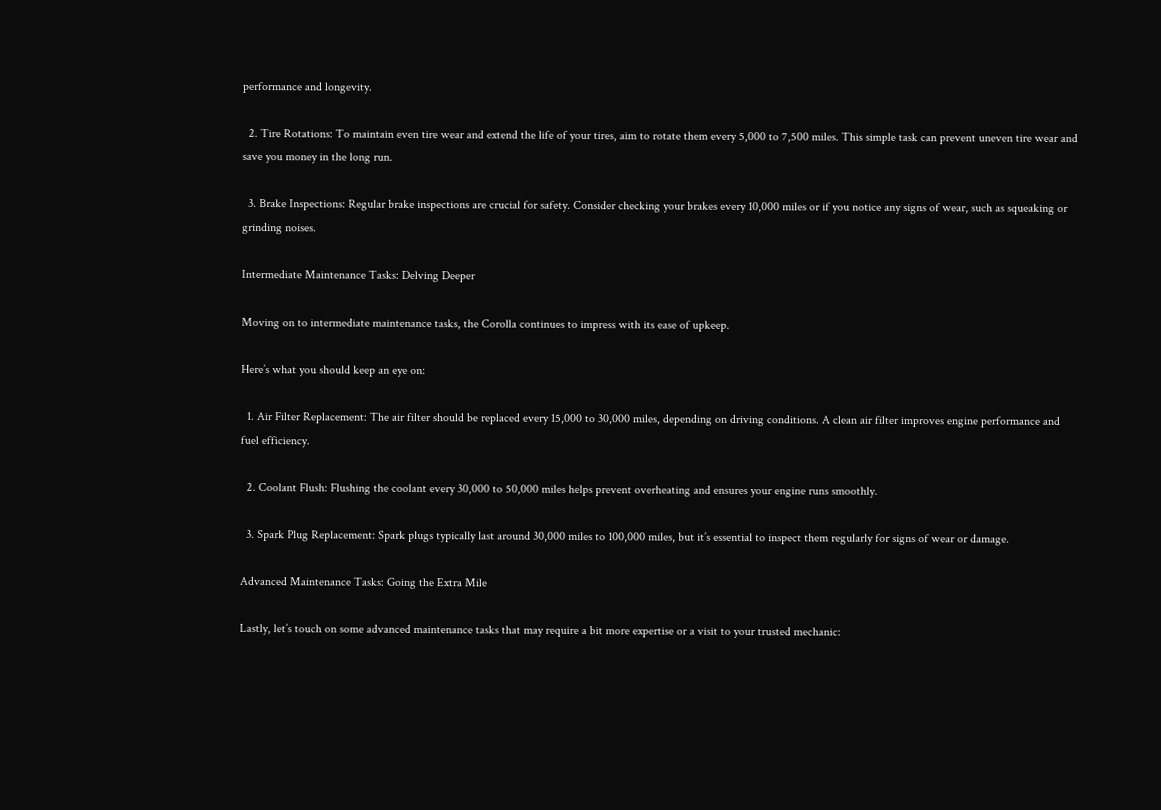performance and longevity.

  2. Tire Rotations: To maintain even tire wear and extend the life of your tires, aim to rotate them every 5,000 to 7,500 miles. This simple task can prevent uneven tire wear and save you money in the long run.

  3. Brake Inspections: Regular brake inspections are crucial for safety. Consider checking your brakes every 10,000 miles or if you notice any signs of wear, such as squeaking or grinding noises.

Intermediate Maintenance Tasks: Delving Deeper

Moving on to intermediate maintenance tasks, the Corolla continues to impress with its ease of upkeep.

Here’s what you should keep an eye on:

  1. Air Filter Replacement: The air filter should be replaced every 15,000 to 30,000 miles, depending on driving conditions. A clean air filter improves engine performance and fuel efficiency.

  2. Coolant Flush: Flushing the coolant every 30,000 to 50,000 miles helps prevent overheating and ensures your engine runs smoothly.

  3. Spark Plug Replacement: Spark plugs typically last around 30,000 miles to 100,000 miles, but it’s essential to inspect them regularly for signs of wear or damage.

Advanced Maintenance Tasks: Going the Extra Mile

Lastly, let’s touch on some advanced maintenance tasks that may require a bit more expertise or a visit to your trusted mechanic: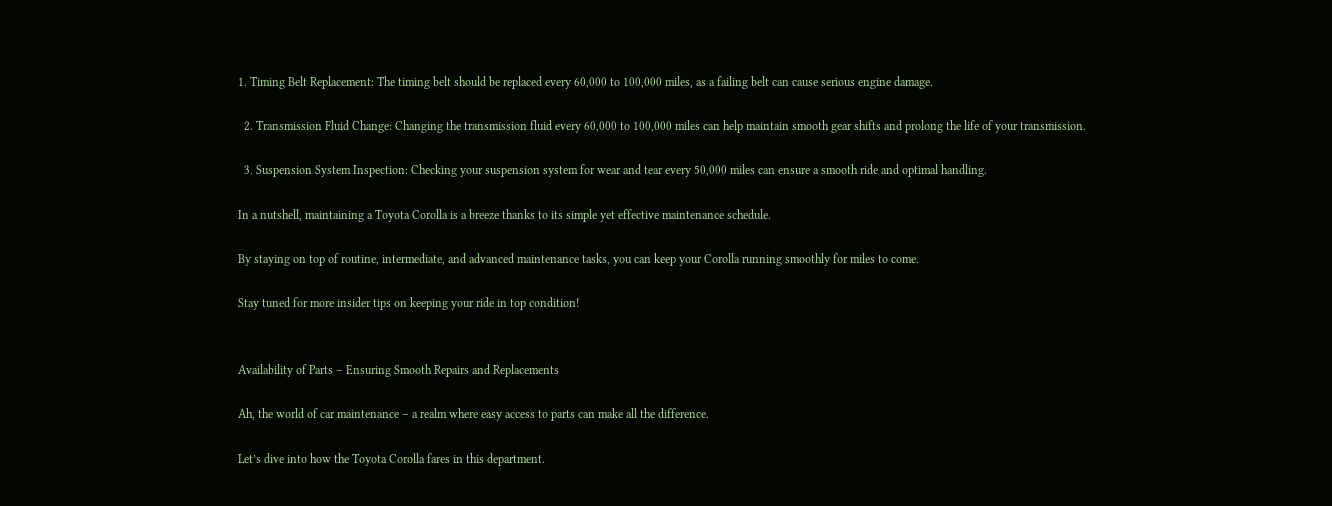1. Timing Belt Replacement: The timing belt should be replaced every 60,000 to 100,000 miles, as a failing belt can cause serious engine damage.

  2. Transmission Fluid Change: Changing the transmission fluid every 60,000 to 100,000 miles can help maintain smooth gear shifts and prolong the life of your transmission.

  3. Suspension System Inspection: Checking your suspension system for wear and tear every 50,000 miles can ensure a smooth ride and optimal handling.

In a nutshell, maintaining a Toyota Corolla is a breeze thanks to its simple yet effective maintenance schedule.

By staying on top of routine, intermediate, and advanced maintenance tasks, you can keep your Corolla running smoothly for miles to come.

Stay tuned for more insider tips on keeping your ride in top condition!


Availability of Parts – Ensuring Smooth Repairs and Replacements

Ah, the world of car maintenance – a realm where easy access to parts can make all the difference.

Let’s dive into how the Toyota Corolla fares in this department.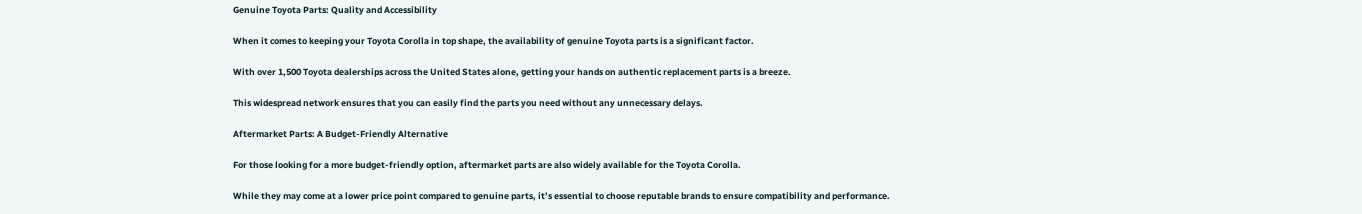Genuine Toyota Parts: Quality and Accessibility

When it comes to keeping your Toyota Corolla in top shape, the availability of genuine Toyota parts is a significant factor.

With over 1,500 Toyota dealerships across the United States alone, getting your hands on authentic replacement parts is a breeze.

This widespread network ensures that you can easily find the parts you need without any unnecessary delays.

Aftermarket Parts: A Budget-Friendly Alternative

For those looking for a more budget-friendly option, aftermarket parts are also widely available for the Toyota Corolla.

While they may come at a lower price point compared to genuine parts, it’s essential to choose reputable brands to ensure compatibility and performance.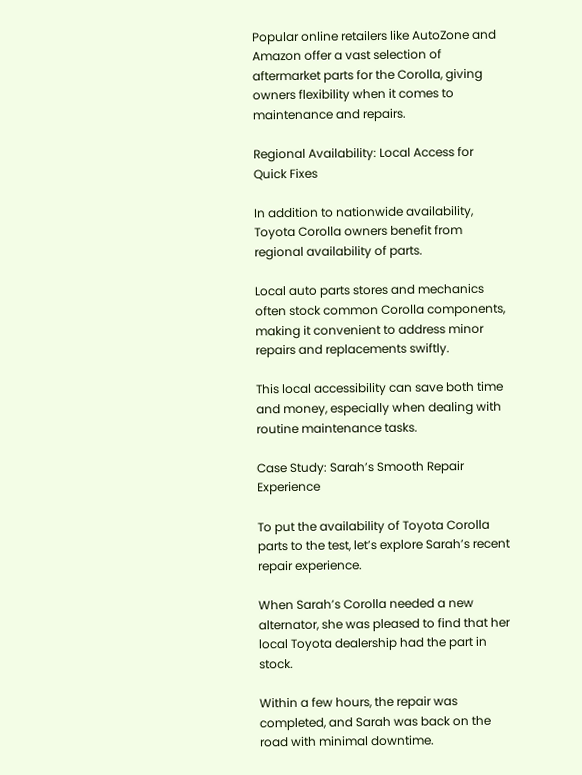Popular online retailers like AutoZone and Amazon offer a vast selection of aftermarket parts for the Corolla, giving owners flexibility when it comes to maintenance and repairs.

Regional Availability: Local Access for Quick Fixes

In addition to nationwide availability, Toyota Corolla owners benefit from regional availability of parts.

Local auto parts stores and mechanics often stock common Corolla components, making it convenient to address minor repairs and replacements swiftly.

This local accessibility can save both time and money, especially when dealing with routine maintenance tasks.

Case Study: Sarah’s Smooth Repair Experience

To put the availability of Toyota Corolla parts to the test, let’s explore Sarah’s recent repair experience.

When Sarah’s Corolla needed a new alternator, she was pleased to find that her local Toyota dealership had the part in stock.

Within a few hours, the repair was completed, and Sarah was back on the road with minimal downtime.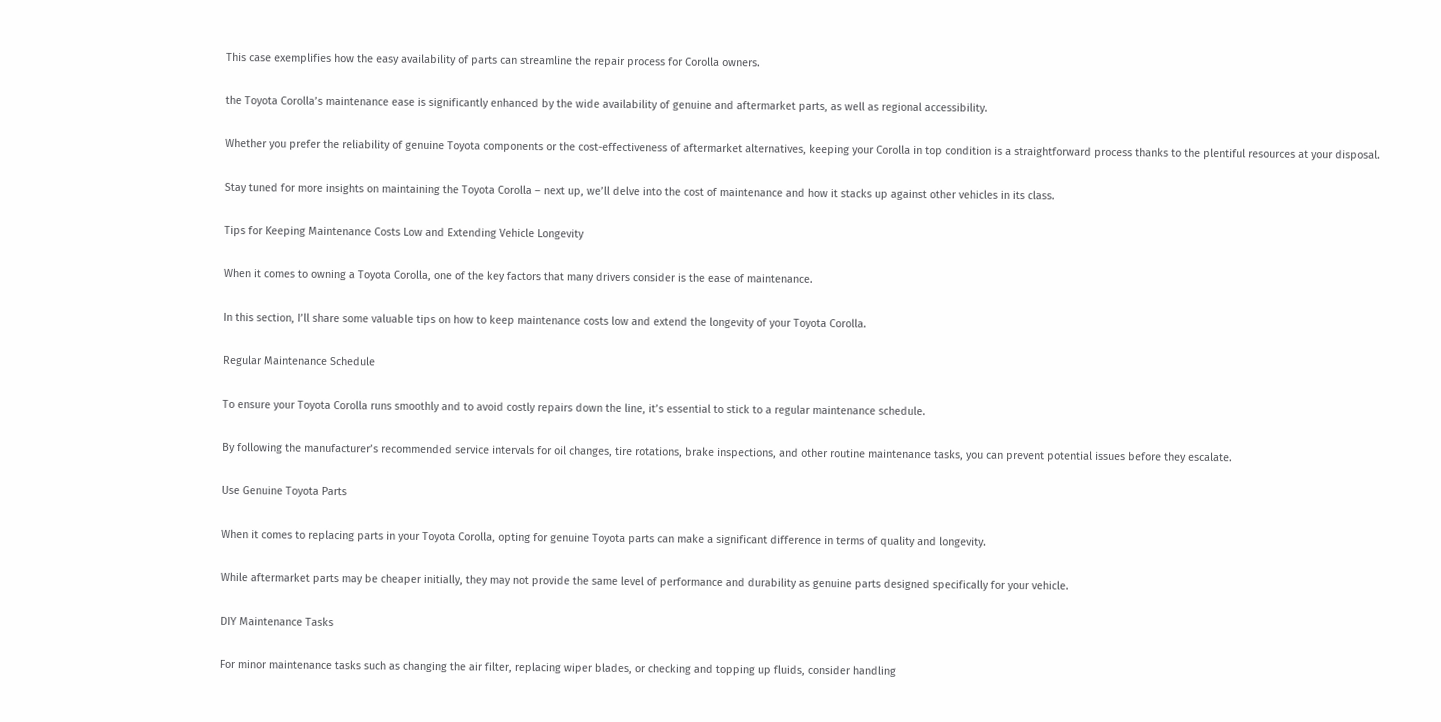This case exemplifies how the easy availability of parts can streamline the repair process for Corolla owners.

the Toyota Corolla’s maintenance ease is significantly enhanced by the wide availability of genuine and aftermarket parts, as well as regional accessibility.

Whether you prefer the reliability of genuine Toyota components or the cost-effectiveness of aftermarket alternatives, keeping your Corolla in top condition is a straightforward process thanks to the plentiful resources at your disposal.

Stay tuned for more insights on maintaining the Toyota Corolla – next up, we’ll delve into the cost of maintenance and how it stacks up against other vehicles in its class.

Tips for Keeping Maintenance Costs Low and Extending Vehicle Longevity

When it comes to owning a Toyota Corolla, one of the key factors that many drivers consider is the ease of maintenance.

In this section, I’ll share some valuable tips on how to keep maintenance costs low and extend the longevity of your Toyota Corolla.

Regular Maintenance Schedule

To ensure your Toyota Corolla runs smoothly and to avoid costly repairs down the line, it’s essential to stick to a regular maintenance schedule.

By following the manufacturer’s recommended service intervals for oil changes, tire rotations, brake inspections, and other routine maintenance tasks, you can prevent potential issues before they escalate.

Use Genuine Toyota Parts

When it comes to replacing parts in your Toyota Corolla, opting for genuine Toyota parts can make a significant difference in terms of quality and longevity.

While aftermarket parts may be cheaper initially, they may not provide the same level of performance and durability as genuine parts designed specifically for your vehicle.

DIY Maintenance Tasks

For minor maintenance tasks such as changing the air filter, replacing wiper blades, or checking and topping up fluids, consider handling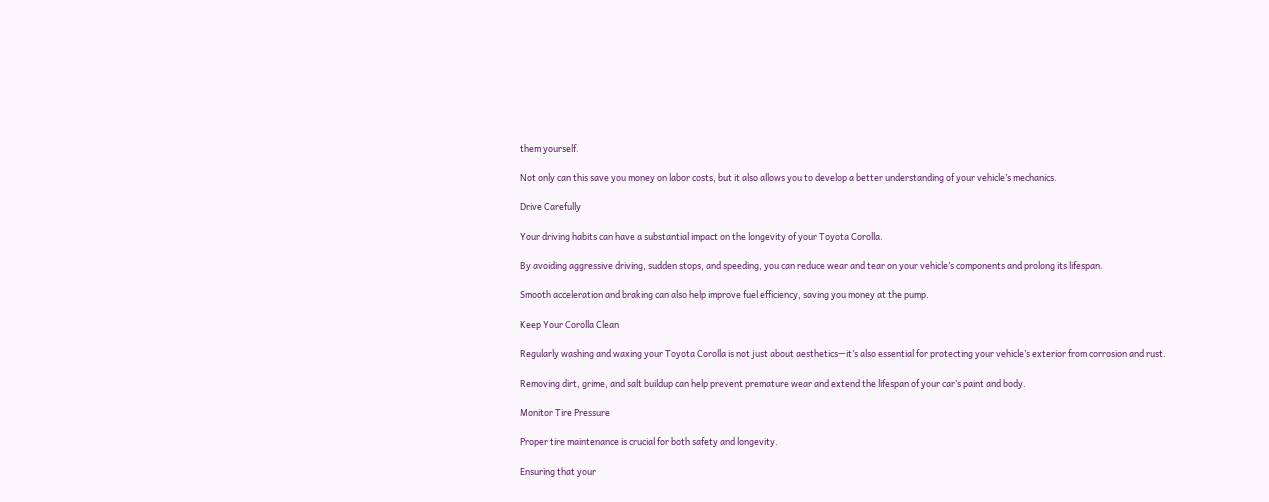them yourself.

Not only can this save you money on labor costs, but it also allows you to develop a better understanding of your vehicle’s mechanics.

Drive Carefully

Your driving habits can have a substantial impact on the longevity of your Toyota Corolla.

By avoiding aggressive driving, sudden stops, and speeding, you can reduce wear and tear on your vehicle’s components and prolong its lifespan.

Smooth acceleration and braking can also help improve fuel efficiency, saving you money at the pump.

Keep Your Corolla Clean

Regularly washing and waxing your Toyota Corolla is not just about aesthetics—it’s also essential for protecting your vehicle’s exterior from corrosion and rust.

Removing dirt, grime, and salt buildup can help prevent premature wear and extend the lifespan of your car’s paint and body.

Monitor Tire Pressure

Proper tire maintenance is crucial for both safety and longevity.

Ensuring that your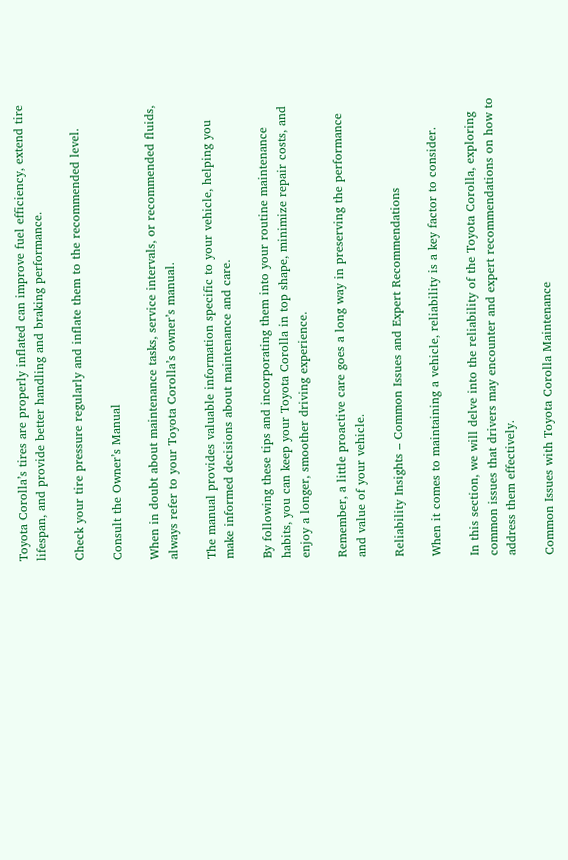Toyota Corolla’s tires are properly inflated can improve fuel efficiency, extend tire lifespan, and provide better handling and braking performance.

Check your tire pressure regularly and inflate them to the recommended level.

Consult the Owner’s Manual

When in doubt about maintenance tasks, service intervals, or recommended fluids, always refer to your Toyota Corolla’s owner’s manual.

The manual provides valuable information specific to your vehicle, helping you make informed decisions about maintenance and care.

By following these tips and incorporating them into your routine maintenance habits, you can keep your Toyota Corolla in top shape, minimize repair costs, and enjoy a longer, smoother driving experience.

Remember, a little proactive care goes a long way in preserving the performance and value of your vehicle.

Reliability Insights – Common Issues and Expert Recommendations

When it comes to maintaining a vehicle, reliability is a key factor to consider.

In this section, we will delve into the reliability of the Toyota Corolla, exploring common issues that drivers may encounter and expert recommendations on how to address them effectively.

Common Issues with Toyota Corolla Maintenance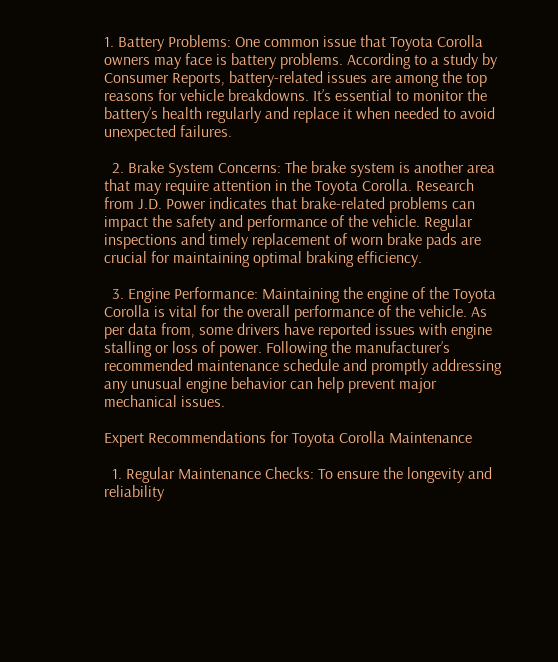1. Battery Problems: One common issue that Toyota Corolla owners may face is battery problems. According to a study by Consumer Reports, battery-related issues are among the top reasons for vehicle breakdowns. It’s essential to monitor the battery’s health regularly and replace it when needed to avoid unexpected failures.

  2. Brake System Concerns: The brake system is another area that may require attention in the Toyota Corolla. Research from J.D. Power indicates that brake-related problems can impact the safety and performance of the vehicle. Regular inspections and timely replacement of worn brake pads are crucial for maintaining optimal braking efficiency.

  3. Engine Performance: Maintaining the engine of the Toyota Corolla is vital for the overall performance of the vehicle. As per data from, some drivers have reported issues with engine stalling or loss of power. Following the manufacturer’s recommended maintenance schedule and promptly addressing any unusual engine behavior can help prevent major mechanical issues.

Expert Recommendations for Toyota Corolla Maintenance

  1. Regular Maintenance Checks: To ensure the longevity and reliability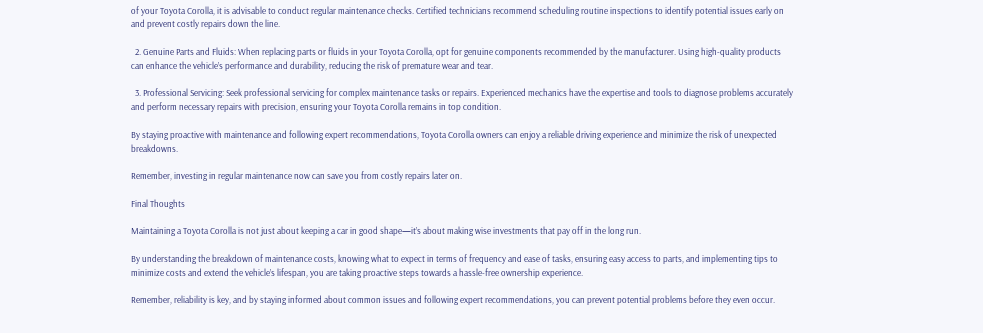of your Toyota Corolla, it is advisable to conduct regular maintenance checks. Certified technicians recommend scheduling routine inspections to identify potential issues early on and prevent costly repairs down the line.

  2. Genuine Parts and Fluids: When replacing parts or fluids in your Toyota Corolla, opt for genuine components recommended by the manufacturer. Using high-quality products can enhance the vehicle’s performance and durability, reducing the risk of premature wear and tear.

  3. Professional Servicing: Seek professional servicing for complex maintenance tasks or repairs. Experienced mechanics have the expertise and tools to diagnose problems accurately and perform necessary repairs with precision, ensuring your Toyota Corolla remains in top condition.

By staying proactive with maintenance and following expert recommendations, Toyota Corolla owners can enjoy a reliable driving experience and minimize the risk of unexpected breakdowns.

Remember, investing in regular maintenance now can save you from costly repairs later on.

Final Thoughts

Maintaining a Toyota Corolla is not just about keeping a car in good shape—it’s about making wise investments that pay off in the long run.

By understanding the breakdown of maintenance costs, knowing what to expect in terms of frequency and ease of tasks, ensuring easy access to parts, and implementing tips to minimize costs and extend the vehicle’s lifespan, you are taking proactive steps towards a hassle-free ownership experience.

Remember, reliability is key, and by staying informed about common issues and following expert recommendations, you can prevent potential problems before they even occur.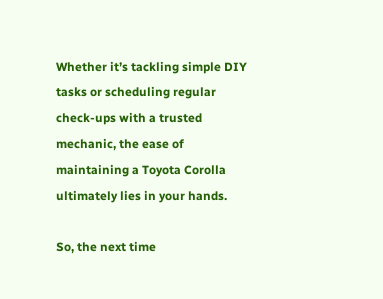Whether it’s tackling simple DIY tasks or scheduling regular check-ups with a trusted mechanic, the ease of maintaining a Toyota Corolla ultimately lies in your hands.

So, the next time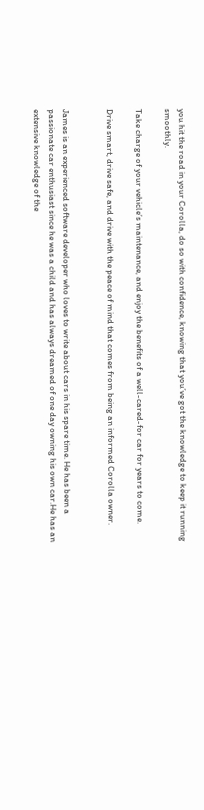you hit the road in your Corolla, do so with confidence, knowing that you’ve got the knowledge to keep it running smoothly.

Take charge of your vehicle’s maintenance, and enjoy the benefits of a well-cared-for car for years to come.

Drive smart, drive safe, and drive with the peace of mind that comes from being an informed Corolla owner.


James is an experienced software developer who loves to write about cars in his spare time. He has been a passionate car enthusiast since he was a child and has always dreamed of one day owning his own car.He has an extensive knowledge of the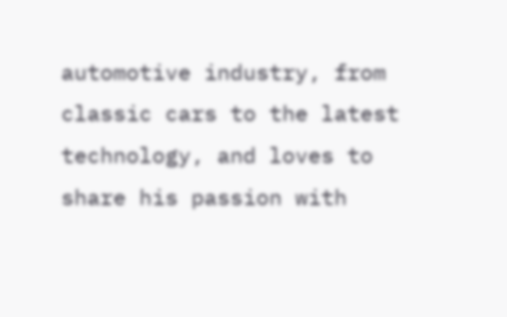automotive industry, from classic cars to the latest technology, and loves to share his passion with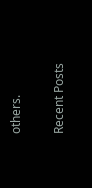others.

Recent Posts